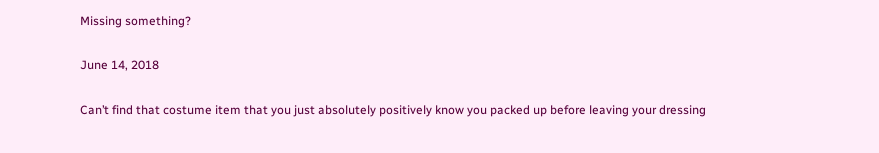Missing something?

June 14, 2018

Can’t find that costume item that you just absolutely positively know you packed up before leaving your dressing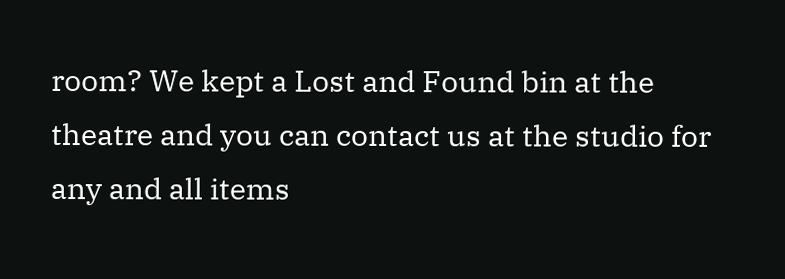room? We kept a Lost and Found bin at the theatre and you can contact us at the studio for any and all items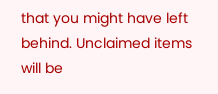that you might have left behind. Unclaimed items will be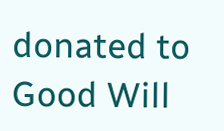donated to Good Will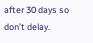after 30 days so don’t delay.